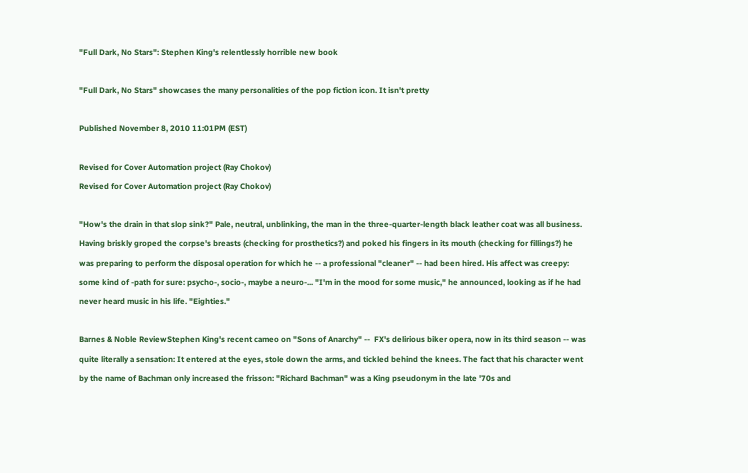"Full Dark, No Stars": Stephen King's relentlessly horrible new book

"Full Dark, No Stars" showcases the many personalities of the pop fiction icon. It isn't pretty

Published November 8, 2010 11:01PM (EST)

Revised for Cover Automation project (Ray Chokov)
Revised for Cover Automation project (Ray Chokov)

"How's the drain in that slop sink?" Pale, neutral, unblinking, the man in the three-quarter-length black leather coat was all business. Having briskly groped the corpse's breasts (checking for prosthetics?) and poked his fingers in its mouth (checking for fillings?) he was preparing to perform the disposal operation for which he -- a professional "cleaner" -- had been hired. His affect was creepy: some kind of -path for sure: psycho-, socio-, maybe a neuro-... "I'm in the mood for some music," he announced, looking as if he had never heard music in his life. "Eighties."

Barnes & Noble ReviewStephen King's recent cameo on "Sons of Anarchy" --  FX's delirious biker opera, now in its third season -- was quite literally a sensation: It entered at the eyes, stole down the arms, and tickled behind the knees. The fact that his character went by the name of Bachman only increased the frisson: "Richard Bachman" was a King pseudonym in the late '70s and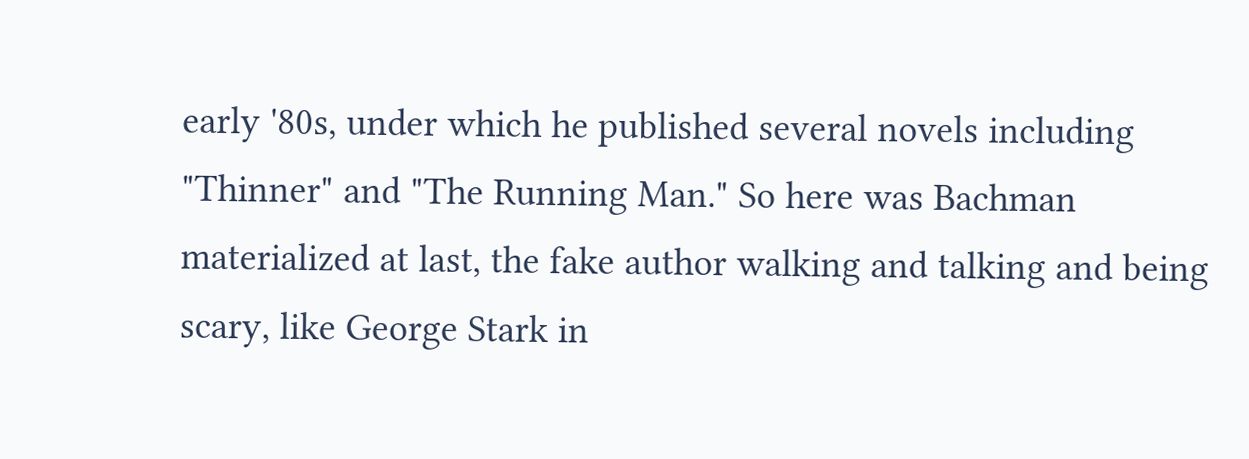early '80s, under which he published several novels including "Thinner" and "The Running Man." So here was Bachman materialized at last, the fake author walking and talking and being scary, like George Stark in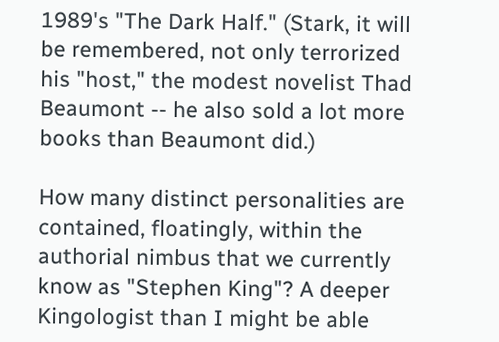1989's "The Dark Half." (Stark, it will be remembered, not only terrorized his "host," the modest novelist Thad Beaumont -- he also sold a lot more books than Beaumont did.)

How many distinct personalities are contained, floatingly, within the authorial nimbus that we currently know as "Stephen King"? A deeper Kingologist than I might be able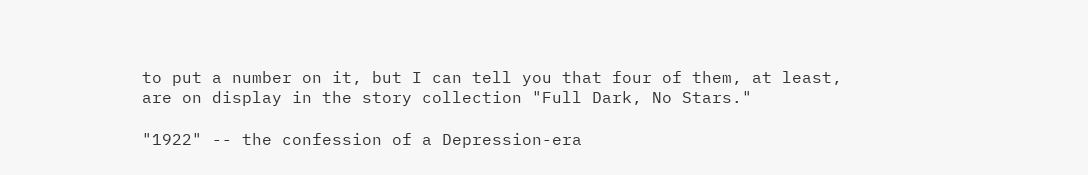to put a number on it, but I can tell you that four of them, at least, are on display in the story collection "Full Dark, No Stars."

"1922" -- the confession of a Depression-era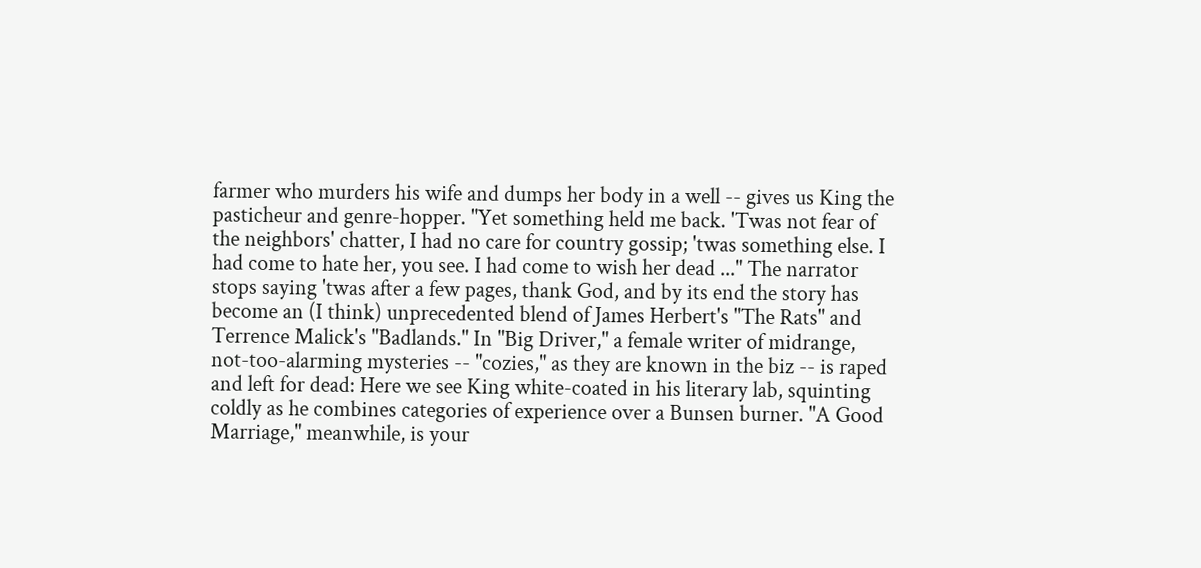farmer who murders his wife and dumps her body in a well -- gives us King the pasticheur and genre-hopper. "Yet something held me back. 'Twas not fear of the neighbors' chatter, I had no care for country gossip; 'twas something else. I had come to hate her, you see. I had come to wish her dead ..." The narrator stops saying 'twas after a few pages, thank God, and by its end the story has become an (I think) unprecedented blend of James Herbert's "The Rats" and Terrence Malick's "Badlands." In "Big Driver," a female writer of midrange, not-too-alarming mysteries -- "cozies," as they are known in the biz -- is raped and left for dead: Here we see King white-coated in his literary lab, squinting coldly as he combines categories of experience over a Bunsen burner. "A Good Marriage," meanwhile, is your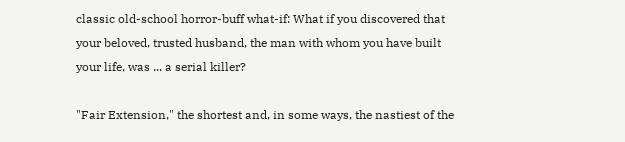classic old-school horror-buff what-if: What if you discovered that your beloved, trusted husband, the man with whom you have built your life, was ... a serial killer?

"Fair Extension," the shortest and, in some ways, the nastiest of the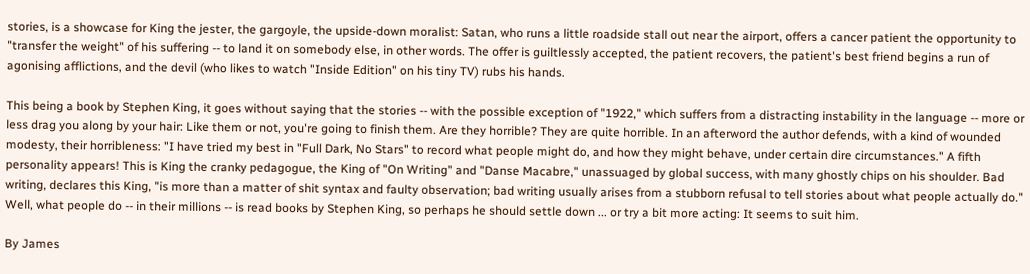stories, is a showcase for King the jester, the gargoyle, the upside-down moralist: Satan, who runs a little roadside stall out near the airport, offers a cancer patient the opportunity to "transfer the weight" of his suffering -- to land it on somebody else, in other words. The offer is guiltlessly accepted, the patient recovers, the patient's best friend begins a run of agonising afflictions, and the devil (who likes to watch "Inside Edition" on his tiny TV) rubs his hands.

This being a book by Stephen King, it goes without saying that the stories -- with the possible exception of "1922," which suffers from a distracting instability in the language -- more or less drag you along by your hair: Like them or not, you're going to finish them. Are they horrible? They are quite horrible. In an afterword the author defends, with a kind of wounded modesty, their horribleness: "I have tried my best in "Full Dark, No Stars" to record what people might do, and how they might behave, under certain dire circumstances." A fifth personality appears! This is King the cranky pedagogue, the King of "On Writing" and "Danse Macabre," unassuaged by global success, with many ghostly chips on his shoulder. Bad writing, declares this King, "is more than a matter of shit syntax and faulty observation; bad writing usually arises from a stubborn refusal to tell stories about what people actually do." Well, what people do -- in their millions -- is read books by Stephen King, so perhaps he should settle down ... or try a bit more acting: It seems to suit him.

By James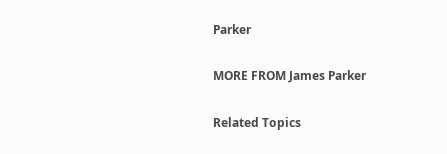Parker

MORE FROM James Parker

Related Topics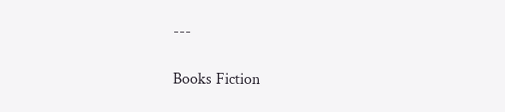---

Books Fiction